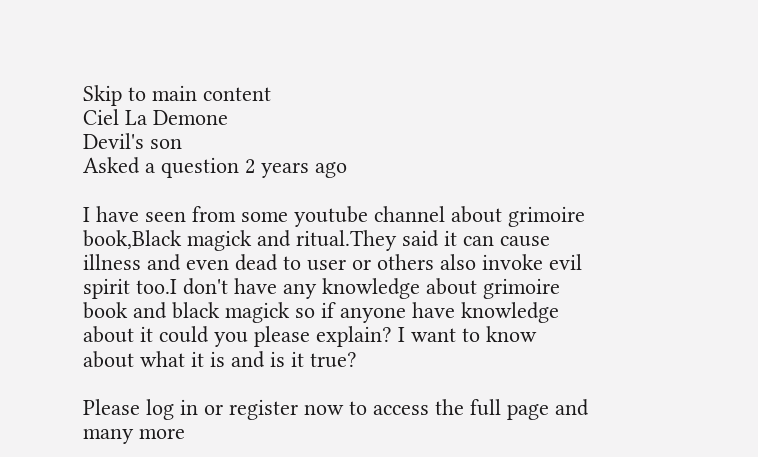Skip to main content
Ciel La Demone
Devil's son
Asked a question 2 years ago

I have seen from some youtube channel about grimoire book,Black magick and ritual.They said it can cause illness and even dead to user or others also invoke evil spirit too.I don't have any knowledge about grimoire book and black magick so if anyone have knowledge about it could you please explain? I want to know about what it is and is it true?

Please log in or register now to access the full page and many more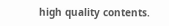high quality contents.